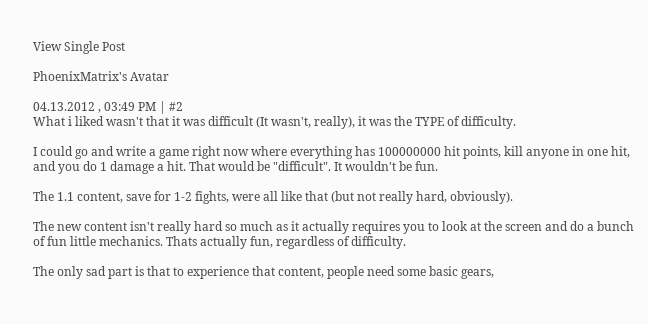View Single Post

PhoenixMatrix's Avatar

04.13.2012 , 03:49 PM | #2
What i liked wasn't that it was difficult (It wasn't, really), it was the TYPE of difficulty.

I could go and write a game right now where everything has 100000000 hit points, kill anyone in one hit, and you do 1 damage a hit. That would be "difficult". It wouldn't be fun.

The 1.1 content, save for 1-2 fights, were all like that (but not really hard, obviously).

The new content isn't really hard so much as it actually requires you to look at the screen and do a bunch of fun little mechanics. Thats actually fun, regardless of difficulty.

The only sad part is that to experience that content, people need some basic gears,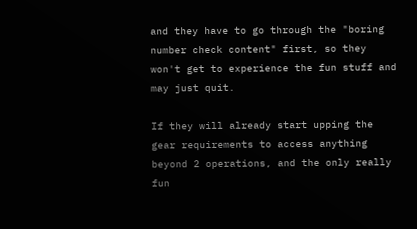and they have to go through the "boring number check content" first, so they won't get to experience the fun stuff and may just quit.

If they will already start upping the gear requirements to access anything beyond 2 operations, and the only really fun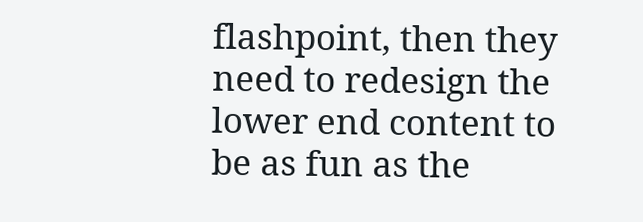flashpoint, then they need to redesign the lower end content to be as fun as the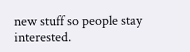new stuff so people stay interested.